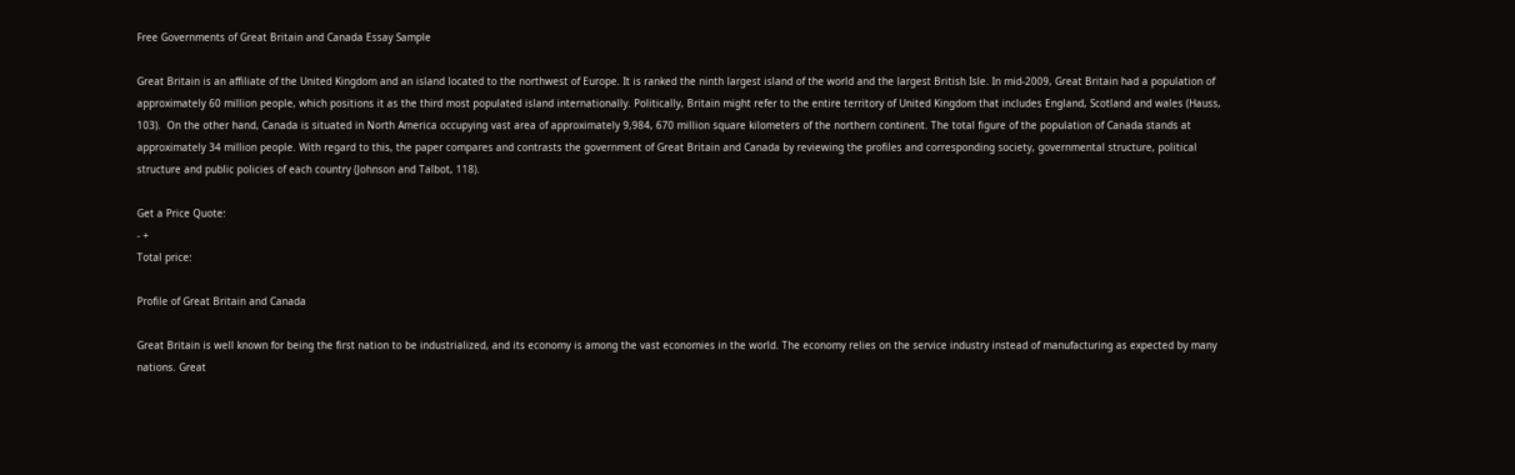Free Governments of Great Britain and Canada Essay Sample

Great Britain is an affiliate of the United Kingdom and an island located to the northwest of Europe. It is ranked the ninth largest island of the world and the largest British Isle. In mid-2009, Great Britain had a population of approximately 60 million people, which positions it as the third most populated island internationally. Politically, Britain might refer to the entire territory of United Kingdom that includes England, Scotland and wales (Hauss, 103).  On the other hand, Canada is situated in North America occupying vast area of approximately 9,984, 670 million square kilometers of the northern continent. The total figure of the population of Canada stands at approximately 34 million people. With regard to this, the paper compares and contrasts the government of Great Britain and Canada by reviewing the profiles and corresponding society, governmental structure, political structure and public policies of each country (Johnson and Talbot, 118).

Get a Price Quote:
- +
Total price:

Profile of Great Britain and Canada

Great Britain is well known for being the first nation to be industrialized, and its economy is among the vast economies in the world. The economy relies on the service industry instead of manufacturing as expected by many nations. Great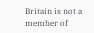Britain is not a member of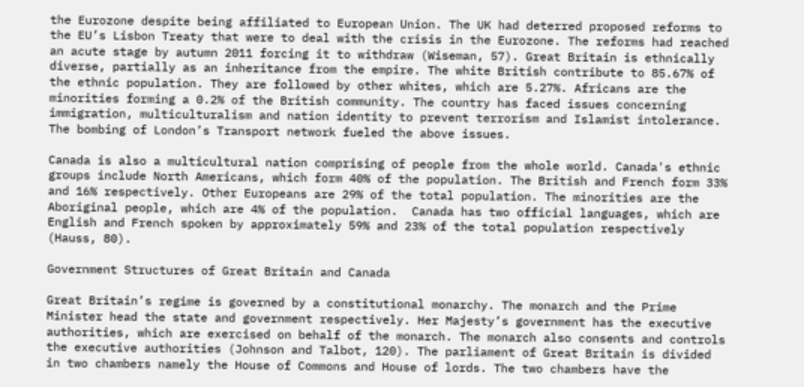the Eurozone despite being affiliated to European Union. The UK had deterred proposed reforms to the EU’s Lisbon Treaty that were to deal with the crisis in the Eurozone. The reforms had reached an acute stage by autumn 2011 forcing it to withdraw (Wiseman, 57). Great Britain is ethnically diverse, partially as an inheritance from the empire. The white British contribute to 85.67% of the ethnic population. They are followed by other whites, which are 5.27%. Africans are the minorities forming a 0.2% of the British community. The country has faced issues concerning immigration, multiculturalism and nation identity to prevent terrorism and Islamist intolerance. The bombing of London’s Transport network fueled the above issues.

Canada is also a multicultural nation comprising of people from the whole world. Canada's ethnic groups include North Americans, which form 40% of the population. The British and French form 33% and 16% respectively. Other Europeans are 29% of the total population. The minorities are the Aboriginal people, which are 4% of the population.  Canada has two official languages, which are English and French spoken by approximately 59% and 23% of the total population respectively (Hauss, 80).

Government Structures of Great Britain and Canada

Great Britain’s regime is governed by a constitutional monarchy. The monarch and the Prime Minister head the state and government respectively. Her Majesty’s government has the executive authorities, which are exercised on behalf of the monarch. The monarch also consents and controls the executive authorities (Johnson and Talbot, 120). The parliament of Great Britain is divided in two chambers namely the House of Commons and House of lords. The two chambers have the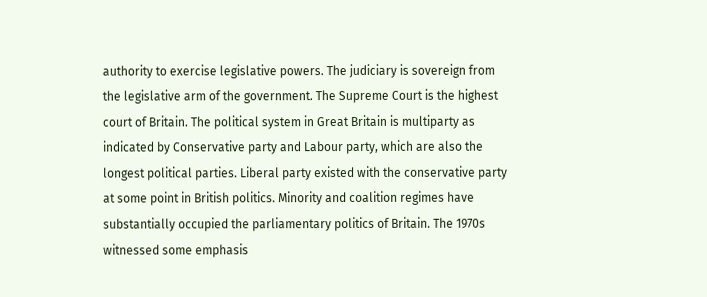authority to exercise legislative powers. The judiciary is sovereign from the legislative arm of the government. The Supreme Court is the highest court of Britain. The political system in Great Britain is multiparty as indicated by Conservative party and Labour party, which are also the longest political parties. Liberal party existed with the conservative party at some point in British politics. Minority and coalition regimes have substantially occupied the parliamentary politics of Britain. The 1970s witnessed some emphasis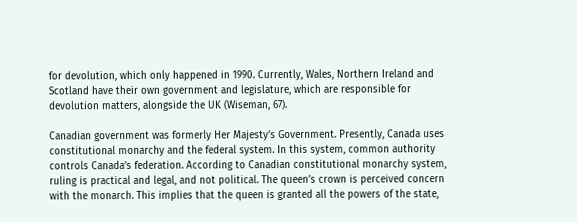for devolution, which only happened in 1990. Currently, Wales, Northern Ireland and Scotland have their own government and legislature, which are responsible for devolution matters, alongside the UK (Wiseman, 67).

Canadian government was formerly Her Majesty’s Government. Presently, Canada uses constitutional monarchy and the federal system. In this system, common authority controls Canada’s federation. According to Canadian constitutional monarchy system, ruling is practical and legal, and not political. The queen’s crown is perceived concern with the monarch. This implies that the queen is granted all the powers of the state,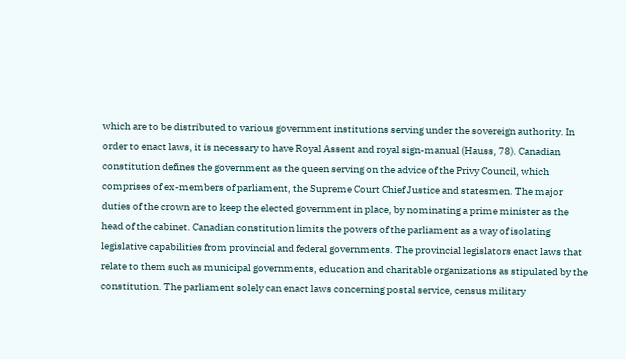which are to be distributed to various government institutions serving under the sovereign authority. In order to enact laws, it is necessary to have Royal Assent and royal sign-manual (Hauss, 78). Canadian constitution defines the government as the queen serving on the advice of the Privy Council, which comprises of ex-members of parliament, the Supreme Court Chief Justice and statesmen. The major duties of the crown are to keep the elected government in place, by nominating a prime minister as the head of the cabinet. Canadian constitution limits the powers of the parliament as a way of isolating legislative capabilities from provincial and federal governments. The provincial legislators enact laws that relate to them such as municipal governments, education and charitable organizations as stipulated by the constitution. The parliament solely can enact laws concerning postal service, census military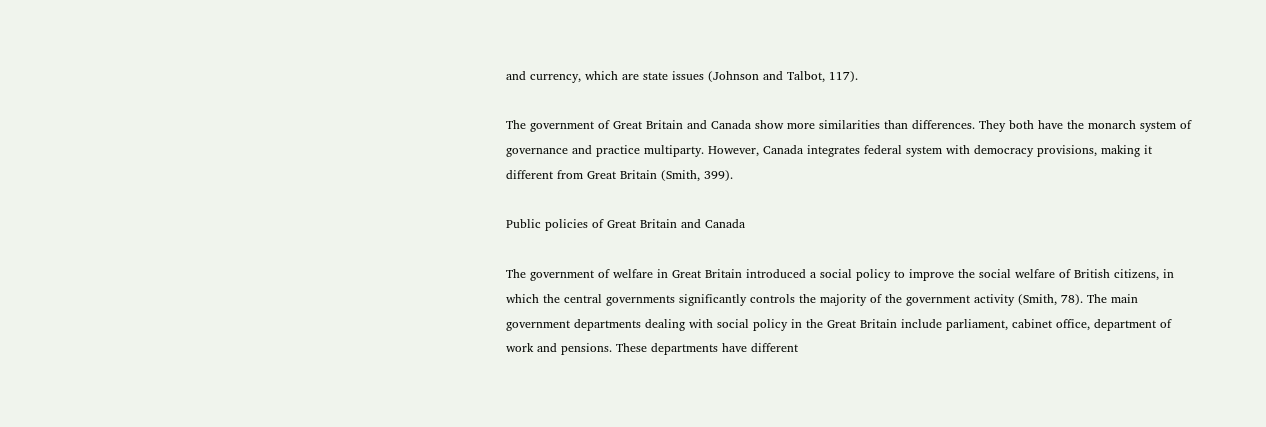and currency, which are state issues (Johnson and Talbot, 117).

The government of Great Britain and Canada show more similarities than differences. They both have the monarch system of governance and practice multiparty. However, Canada integrates federal system with democracy provisions, making it different from Great Britain (Smith, 399).

Public policies of Great Britain and Canada

The government of welfare in Great Britain introduced a social policy to improve the social welfare of British citizens, in which the central governments significantly controls the majority of the government activity (Smith, 78). The main government departments dealing with social policy in the Great Britain include parliament, cabinet office, department of work and pensions. These departments have different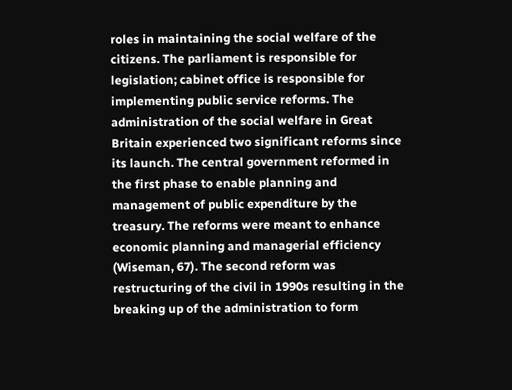roles in maintaining the social welfare of the citizens. The parliament is responsible for legislation; cabinet office is responsible for implementing public service reforms. The administration of the social welfare in Great Britain experienced two significant reforms since its launch. The central government reformed in the first phase to enable planning and management of public expenditure by the treasury. The reforms were meant to enhance economic planning and managerial efficiency (Wiseman, 67). The second reform was restructuring of the civil in 1990s resulting in the breaking up of the administration to form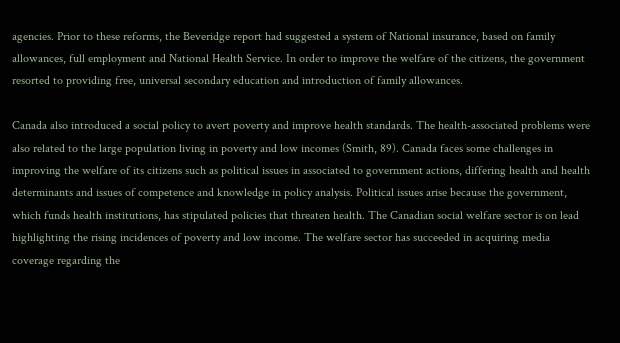agencies. Prior to these reforms, the Beveridge report had suggested a system of National insurance, based on family allowances, full employment and National Health Service. In order to improve the welfare of the citizens, the government resorted to providing free, universal secondary education and introduction of family allowances.

Canada also introduced a social policy to avert poverty and improve health standards. The health-associated problems were also related to the large population living in poverty and low incomes (Smith, 89). Canada faces some challenges in improving the welfare of its citizens such as political issues in associated to government actions, differing health and health determinants and issues of competence and knowledge in policy analysis. Political issues arise because the government, which funds health institutions, has stipulated policies that threaten health. The Canadian social welfare sector is on lead highlighting the rising incidences of poverty and low income. The welfare sector has succeeded in acquiring media coverage regarding the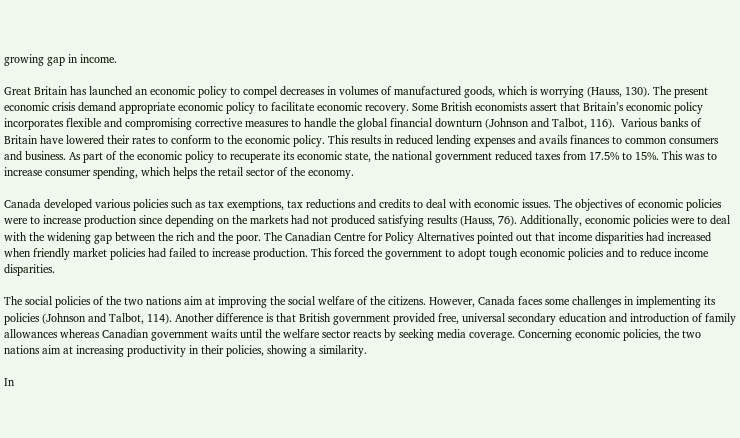growing gap in income.

Great Britain has launched an economic policy to compel decreases in volumes of manufactured goods, which is worrying (Hauss, 130). The present economic crisis demand appropriate economic policy to facilitate economic recovery. Some British economists assert that Britain’s economic policy incorporates flexible and compromising corrective measures to handle the global financial downturn (Johnson and Talbot, 116).  Various banks of Britain have lowered their rates to conform to the economic policy. This results in reduced lending expenses and avails finances to common consumers and business. As part of the economic policy to recuperate its economic state, the national government reduced taxes from 17.5% to 15%. This was to increase consumer spending, which helps the retail sector of the economy.

Canada developed various policies such as tax exemptions, tax reductions and credits to deal with economic issues. The objectives of economic policies were to increase production since depending on the markets had not produced satisfying results (Hauss, 76). Additionally, economic policies were to deal with the widening gap between the rich and the poor. The Canadian Centre for Policy Alternatives pointed out that income disparities had increased when friendly market policies had failed to increase production. This forced the government to adopt tough economic policies and to reduce income disparities.

The social policies of the two nations aim at improving the social welfare of the citizens. However, Canada faces some challenges in implementing its policies (Johnson and Talbot, 114). Another difference is that British government provided free, universal secondary education and introduction of family allowances whereas Canadian government waits until the welfare sector reacts by seeking media coverage. Concerning economic policies, the two nations aim at increasing productivity in their policies, showing a similarity.

In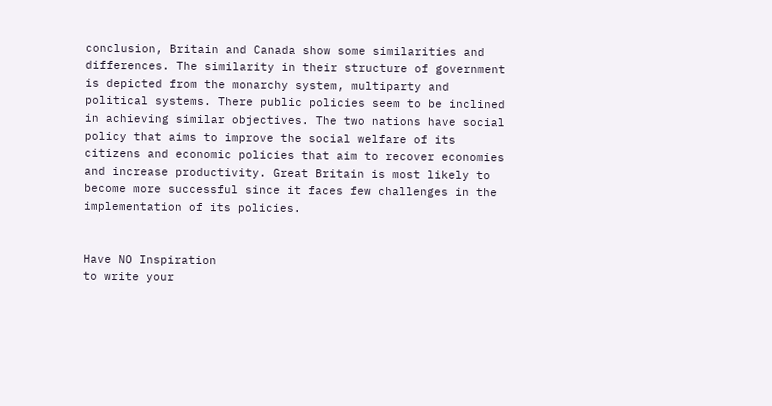conclusion, Britain and Canada show some similarities and differences. The similarity in their structure of government is depicted from the monarchy system, multiparty and political systems. There public policies seem to be inclined in achieving similar objectives. The two nations have social policy that aims to improve the social welfare of its citizens and economic policies that aim to recover economies and increase productivity. Great Britain is most likely to become more successful since it faces few challenges in the implementation of its policies.


Have NO Inspiration
to write your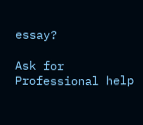essay?

Ask for Professional help